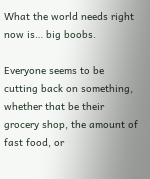What the world needs right now is… big boobs.

Everyone seems to be cutting back on something, whether that be their grocery shop, the amount of fast food, or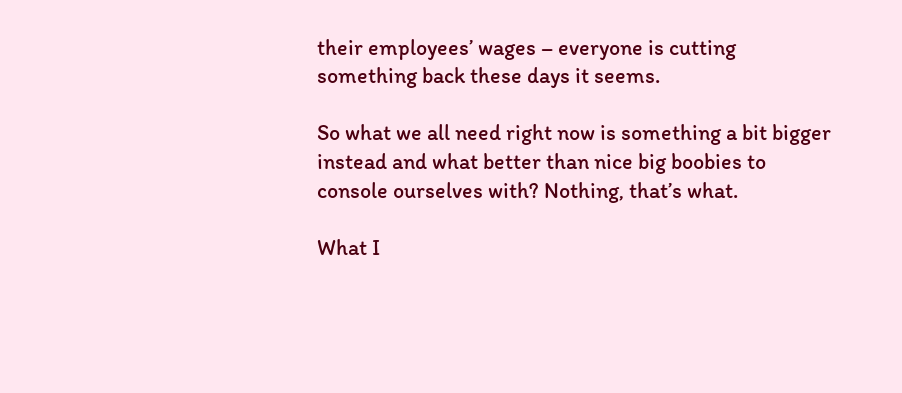their employees’ wages – everyone is cutting something back these days it seems.

So what we all need right now is something a bit bigger instead and what better than nice big boobies to console ourselves with? Nothing, that’s what.

What I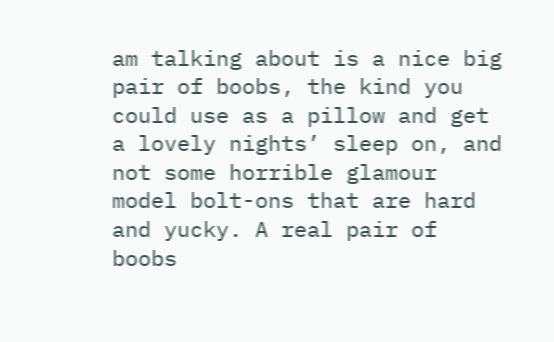am talking about is a nice big pair of boobs, the kind you could use as a pillow and get a lovely nights’ sleep on, and not some horrible glamour model bolt-ons that are hard and yucky. A real pair of boobs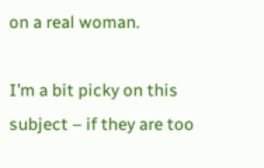on a real woman.

I’m a bit picky on this subject – if they are too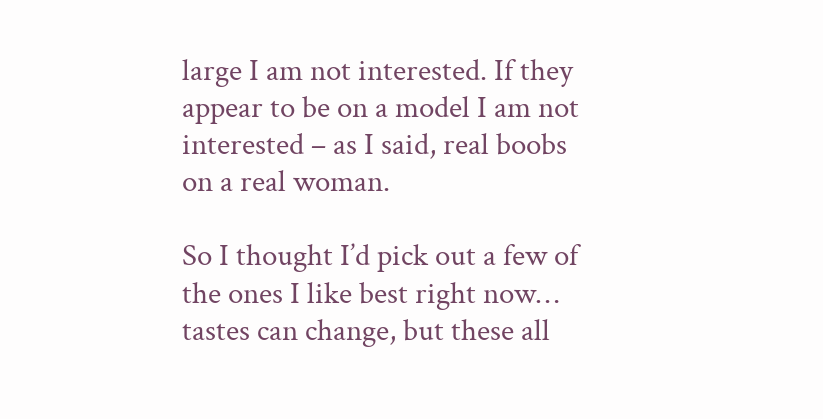large I am not interested. If they appear to be on a model I am not interested – as I said, real boobs on a real woman.

So I thought I’d pick out a few of the ones I like best right now… tastes can change, but these all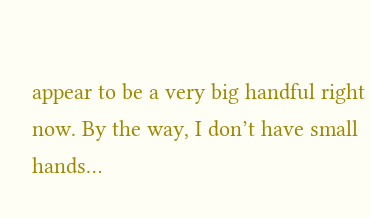appear to be a very big handful right now. By the way, I don’t have small hands…